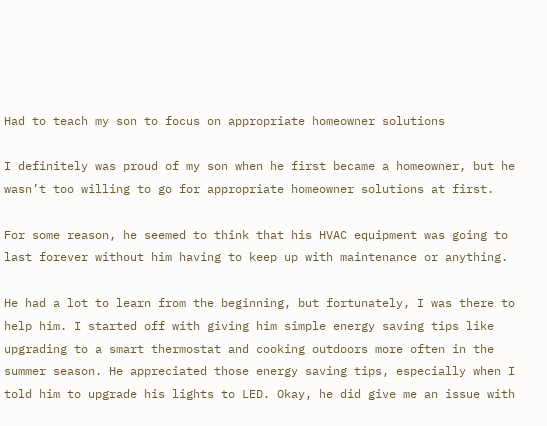Had to teach my son to focus on appropriate homeowner solutions

I definitely was proud of my son when he first became a homeowner, but he wasn’t too willing to go for appropriate homeowner solutions at first.

For some reason, he seemed to think that his HVAC equipment was going to last forever without him having to keep up with maintenance or anything.

He had a lot to learn from the beginning, but fortunately, I was there to help him. I started off with giving him simple energy saving tips like upgrading to a smart thermostat and cooking outdoors more often in the summer season. He appreciated those energy saving tips, especially when I told him to upgrade his lights to LED. Okay, he did give me an issue with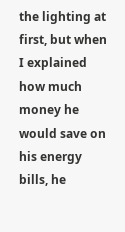the lighting at first, but when I explained how much money he would save on his energy bills, he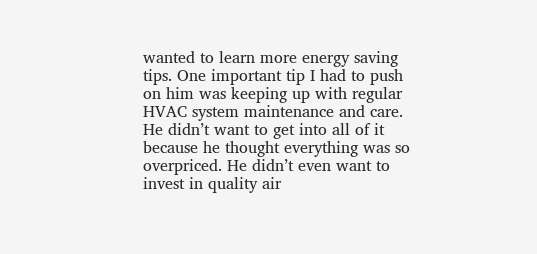wanted to learn more energy saving tips. One important tip I had to push on him was keeping up with regular HVAC system maintenance and care. He didn’t want to get into all of it because he thought everything was so overpriced. He didn’t even want to invest in quality air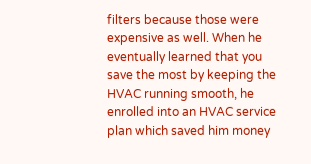filters because those were expensive as well. When he eventually learned that you save the most by keeping the HVAC running smooth, he enrolled into an HVAC service plan which saved him money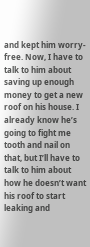and kept him worry-free. Now, I have to talk to him about saving up enough money to get a new roof on his house. I already know he’s going to fight me tooth and nail on that, but I’ll have to talk to him about how he doesn’t want his roof to start leaking and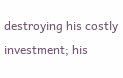destroying his costly investment; his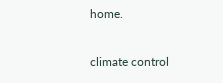home.

climate control